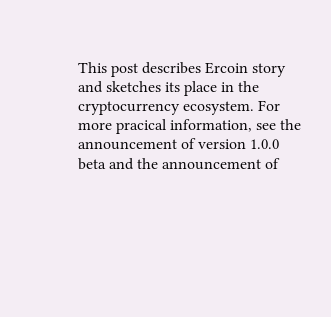This post describes Ercoin story and sketches its place in the cryptocurrency ecosystem. For more pracical information, see the announcement of version 1.0.0 beta and the announcement of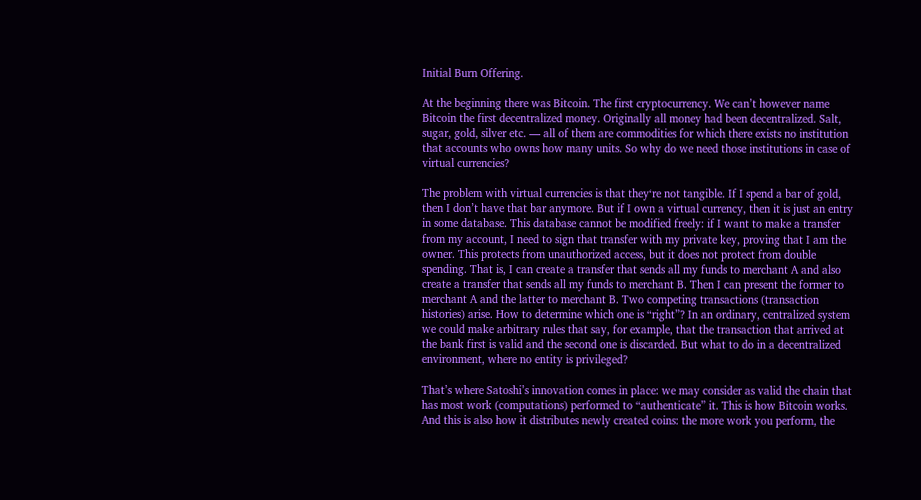Initial Burn Offering.

At the beginning there was Bitcoin. The first cryptocurrency. We can’t however name Bitcoin the first decentralized money. Originally all money had been decentralized. Salt, sugar, gold, silver etc. — all of them are commodities for which there exists no institution that accounts who owns how many units. So why do we need those institutions in case of virtual currencies?

The problem with virtual currencies is that they‘re not tangible. If I spend a bar of gold, then I don’t have that bar anymore. But if I own a virtual currency, then it is just an entry in some database. This database cannot be modified freely: if I want to make a transfer from my account, I need to sign that transfer with my private key, proving that I am the owner. This protects from unauthorized access, but it does not protect from double spending. That is, I can create a transfer that sends all my funds to merchant A and also create a transfer that sends all my funds to merchant B. Then I can present the former to merchant A and the latter to merchant B. Two competing transactions (transaction histories) arise. How to determine which one is “right”? In an ordinary, centralized system we could make arbitrary rules that say, for example, that the transaction that arrived at the bank first is valid and the second one is discarded. But what to do in a decentralized environment, where no entity is privileged?

That’s where Satoshi’s innovation comes in place: we may consider as valid the chain that has most work (computations) performed to “authenticate” it. This is how Bitcoin works. And this is also how it distributes newly created coins: the more work you perform, the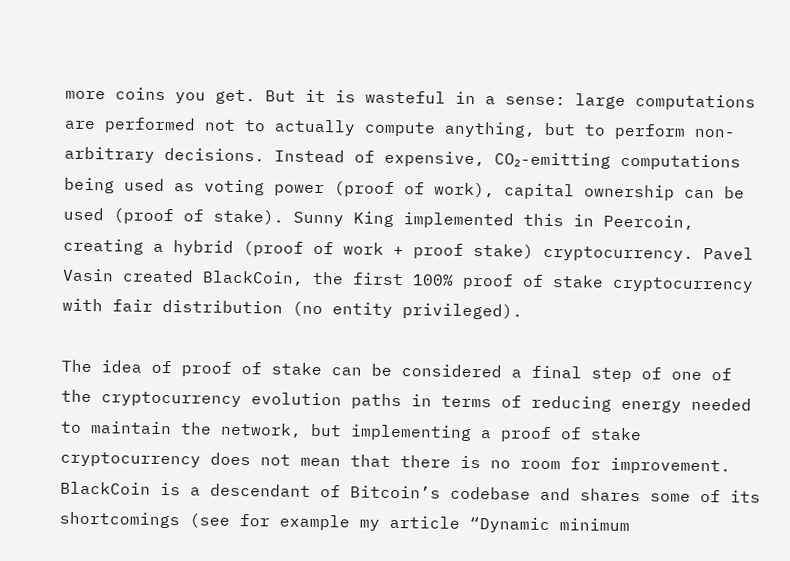more coins you get. But it is wasteful in a sense: large computations are performed not to actually compute anything, but to perform non-arbitrary decisions. Instead of expensive, CO₂-emitting computations being used as voting power (proof of work), capital ownership can be used (proof of stake). Sunny King implemented this in Peercoin, creating a hybrid (proof of work + proof stake) cryptocurrency. Pavel Vasin created BlackCoin, the first 100% proof of stake cryptocurrency with fair distribution (no entity privileged).

The idea of proof of stake can be considered a final step of one of the cryptocurrency evolution paths in terms of reducing energy needed to maintain the network, but implementing a proof of stake cryptocurrency does not mean that there is no room for improvement. BlackCoin is a descendant of Bitcoin’s codebase and shares some of its shortcomings (see for example my article “Dynamic minimum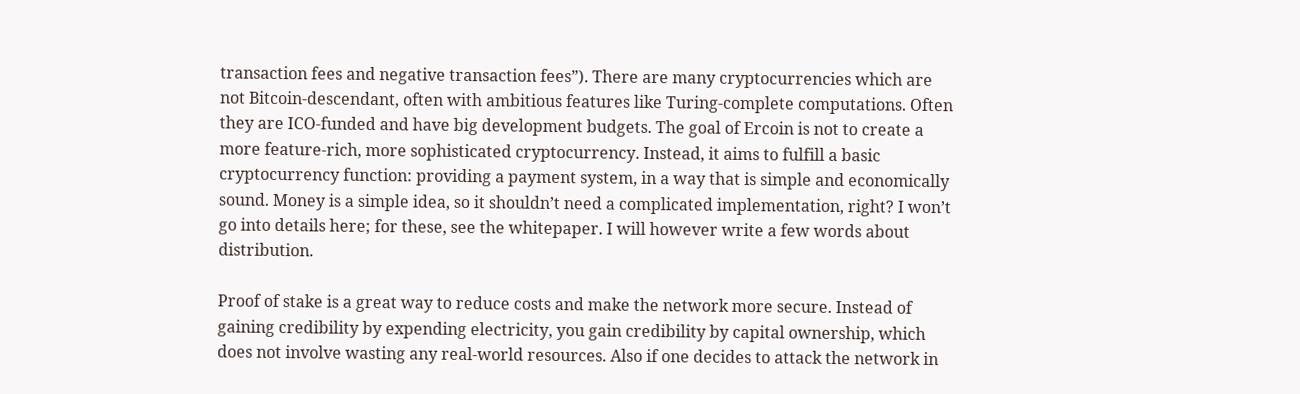transaction fees and negative transaction fees”). There are many cryptocurrencies which are not Bitcoin-descendant, often with ambitious features like Turing-complete computations. Often they are ICO-funded and have big development budgets. The goal of Ercoin is not to create a more feature-rich, more sophisticated cryptocurrency. Instead, it aims to fulfill a basic cryptocurrency function: providing a payment system, in a way that is simple and economically sound. Money is a simple idea, so it shouldn’t need a complicated implementation, right? I won’t go into details here; for these, see the whitepaper. I will however write a few words about distribution.

Proof of stake is a great way to reduce costs and make the network more secure. Instead of gaining credibility by expending electricity, you gain credibility by capital ownership, which does not involve wasting any real-world resources. Also if one decides to attack the network in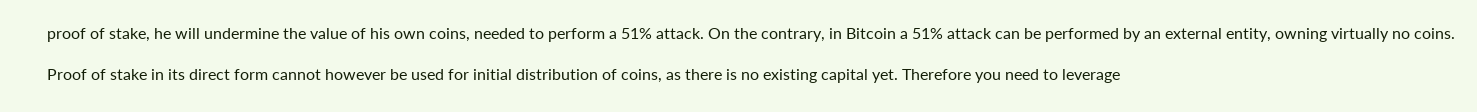proof of stake, he will undermine the value of his own coins, needed to perform a 51% attack. On the contrary, in Bitcoin a 51% attack can be performed by an external entity, owning virtually no coins.

Proof of stake in its direct form cannot however be used for initial distribution of coins, as there is no existing capital yet. Therefore you need to leverage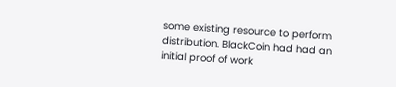some existing resource to perform distribution. BlackCoin had had an initial proof of work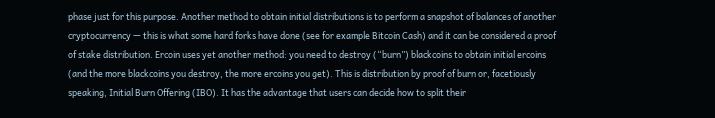phase just for this purpose. Another method to obtain initial distributions is to perform a snapshot of balances of another cryptocurrency — this is what some hard forks have done (see for example Bitcoin Cash) and it can be considered a proof of stake distribution. Ercoin uses yet another method: you need to destroy (“burn”) blackcoins to obtain initial ercoins (and the more blackcoins you destroy, the more ercoins you get). This is distribution by proof of burn or, facetiously speaking, Initial Burn Offering (IBO). It has the advantage that users can decide how to split their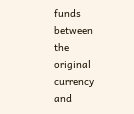funds between the original currency and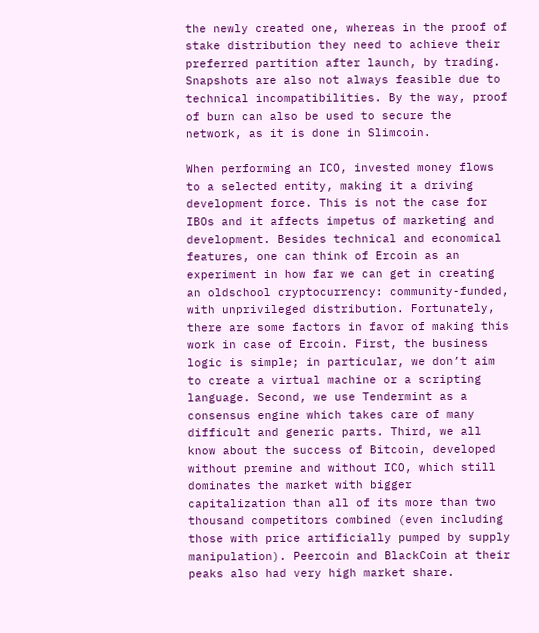the newly created one, whereas in the proof of stake distribution they need to achieve their preferred partition after launch, by trading. Snapshots are also not always feasible due to technical incompatibilities. By the way, proof of burn can also be used to secure the network, as it is done in Slimcoin.

When performing an ICO, invested money flows to a selected entity, making it a driving development force. This is not the case for IBOs and it affects impetus of marketing and development. Besides technical and economical features, one can think of Ercoin as an experiment in how far we can get in creating an oldschool cryptocurrency: community-funded, with unprivileged distribution. Fortunately, there are some factors in favor of making this work in case of Ercoin. First, the business logic is simple; in particular, we don’t aim to create a virtual machine or a scripting language. Second, we use Tendermint as a consensus engine which takes care of many difficult and generic parts. Third, we all know about the success of Bitcoin, developed without premine and without ICO, which still dominates the market with bigger capitalization than all of its more than two thousand competitors combined (even including those with price artificially pumped by supply manipulation). Peercoin and BlackCoin at their peaks also had very high market share.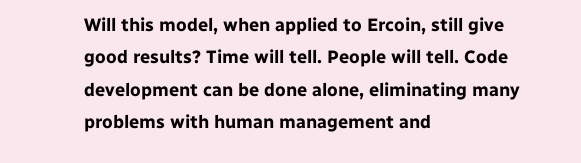Will this model, when applied to Ercoin, still give good results? Time will tell. People will tell. Code development can be done alone, eliminating many problems with human management and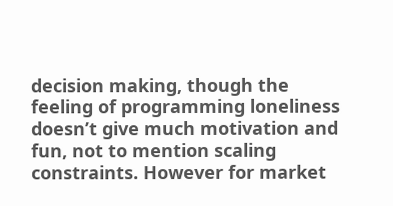decision making, though the feeling of programming loneliness doesn’t give much motivation and fun, not to mention scaling constraints. However for market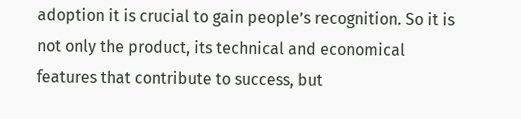adoption it is crucial to gain people’s recognition. So it is not only the product, its technical and economical features that contribute to success, but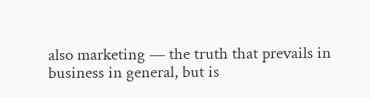also marketing — the truth that prevails in business in general, but is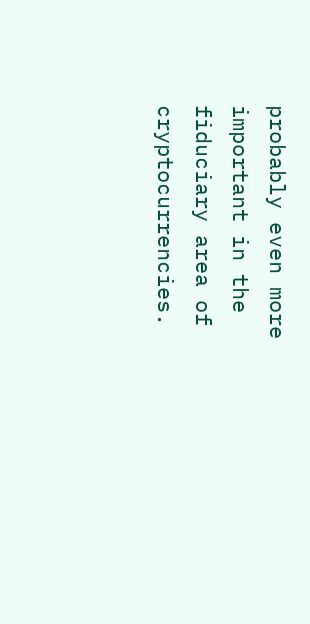probably even more important in the fiduciary area of cryptocurrencies.